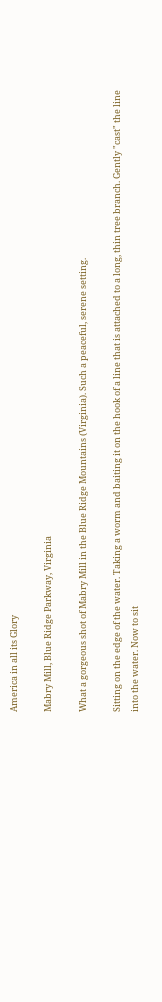America in all its Glory

Mabry Mill, Blue Ridge Parkway, Virginia

What a gorgeous shot of Mabry Mill in the Blue Ridge Mountains (Virginia). Such a peaceful, serene setting.

Sitting on the edge of the water. Taking a worm and baiting it on the hook of a line that is attached to a long, thin tree branch. Gently "cast" the line into the water. Now to sit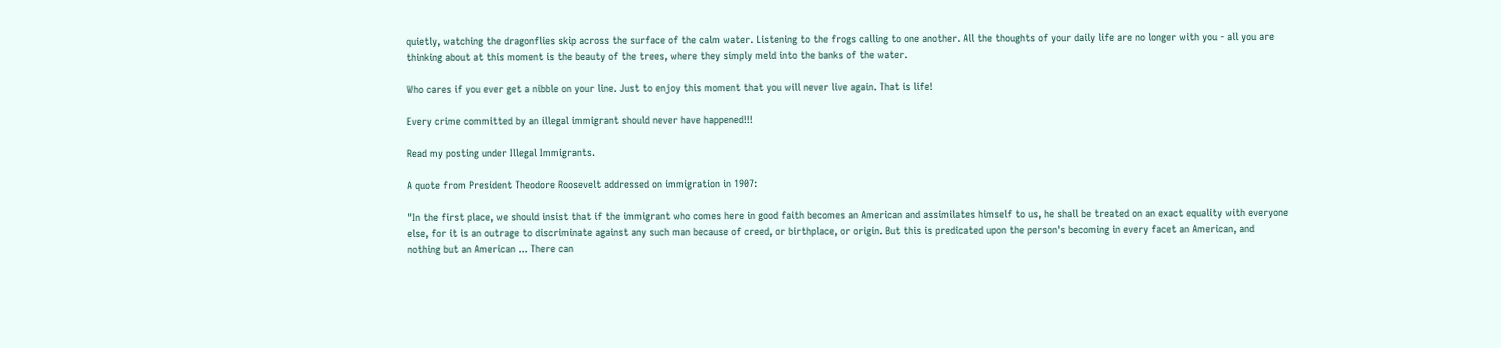quietly, watching the dragonflies skip across the surface of the calm water. Listening to the frogs calling to one another. All the thoughts of your daily life are no longer with you - all you are thinking about at this moment is the beauty of the trees, where they simply meld into the banks of the water.

Who cares if you ever get a nibble on your line. Just to enjoy this moment that you will never live again. That is life!

Every crime committed by an illegal immigrant should never have happened!!!

Read my posting under Illegal Immigrants.

A quote from President Theodore Roosevelt addressed on immigration in 1907:

"In the first place, we should insist that if the immigrant who comes here in good faith becomes an American and assimilates himself to us, he shall be treated on an exact equality with everyone else, for it is an outrage to discriminate against any such man because of creed, or birthplace, or origin. But this is predicated upon the person's becoming in every facet an American, and nothing but an American ... There can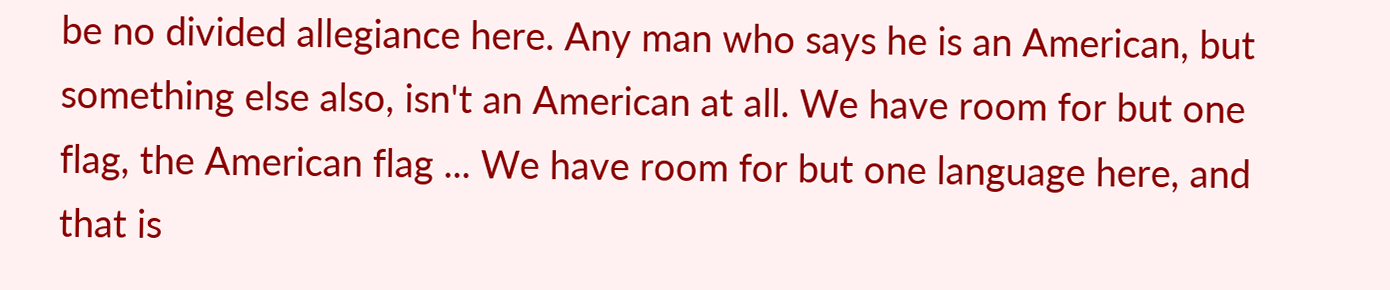be no divided allegiance here. Any man who says he is an American, but something else also, isn't an American at all. We have room for but one flag, the American flag ... We have room for but one language here, and that is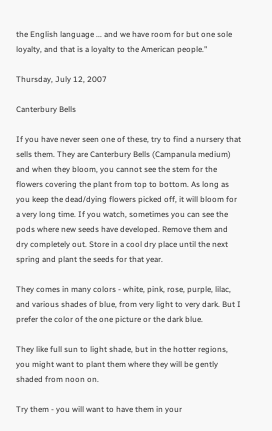the English language ... and we have room for but one sole loyalty, and that is a loyalty to the American people."

Thursday, July 12, 2007

Canterbury Bells

If you have never seen one of these, try to find a nursery that sells them. They are Canterbury Bells (Campanula medium) and when they bloom, you cannot see the stem for the flowers covering the plant from top to bottom. As long as you keep the dead/dying flowers picked off, it will bloom for a very long time. If you watch, sometimes you can see the pods where new seeds have developed. Remove them and dry completely out. Store in a cool dry place until the next spring and plant the seeds for that year.

They comes in many colors - white, pink, rose, purple, lilac, and various shades of blue, from very light to very dark. But I prefer the color of the one picture or the dark blue.

They like full sun to light shade, but in the hotter regions, you might want to plant them where they will be gently shaded from noon on.

Try them - you will want to have them in your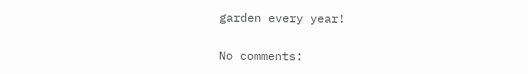garden every year!

No comments: